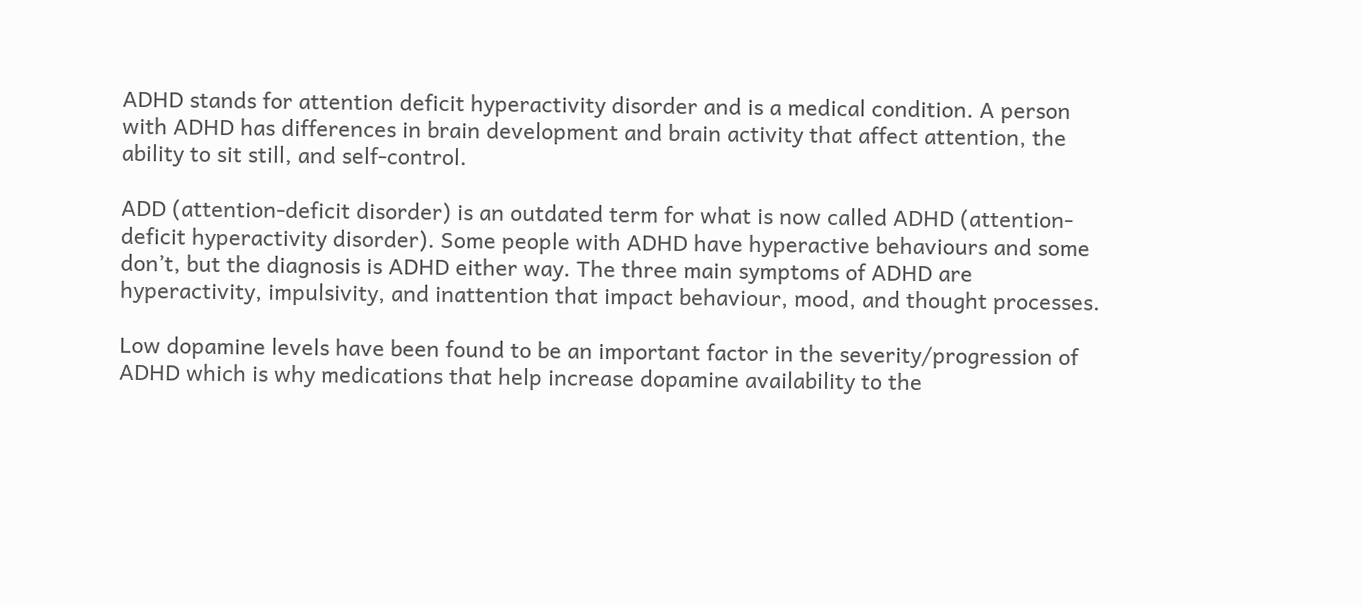ADHD stands for attention deficit hyperactivity disorder and is a medical condition. A person with ADHD has differences in brain development and brain activity that affect attention, the ability to sit still, and self-control.

ADD (attention-deficit disorder) is an outdated term for what is now called ADHD (attention-deficit hyperactivity disorder). Some people with ADHD have hyperactive behaviours and some don’t, but the diagnosis is ADHD either way. The three main symptoms of ADHD are hyperactivity, impulsivity, and inattention that impact behaviour, mood, and thought processes.

Low dopamine levels have been found to be an important factor in the severity/progression of ADHD which is why medications that help increase dopamine availability to the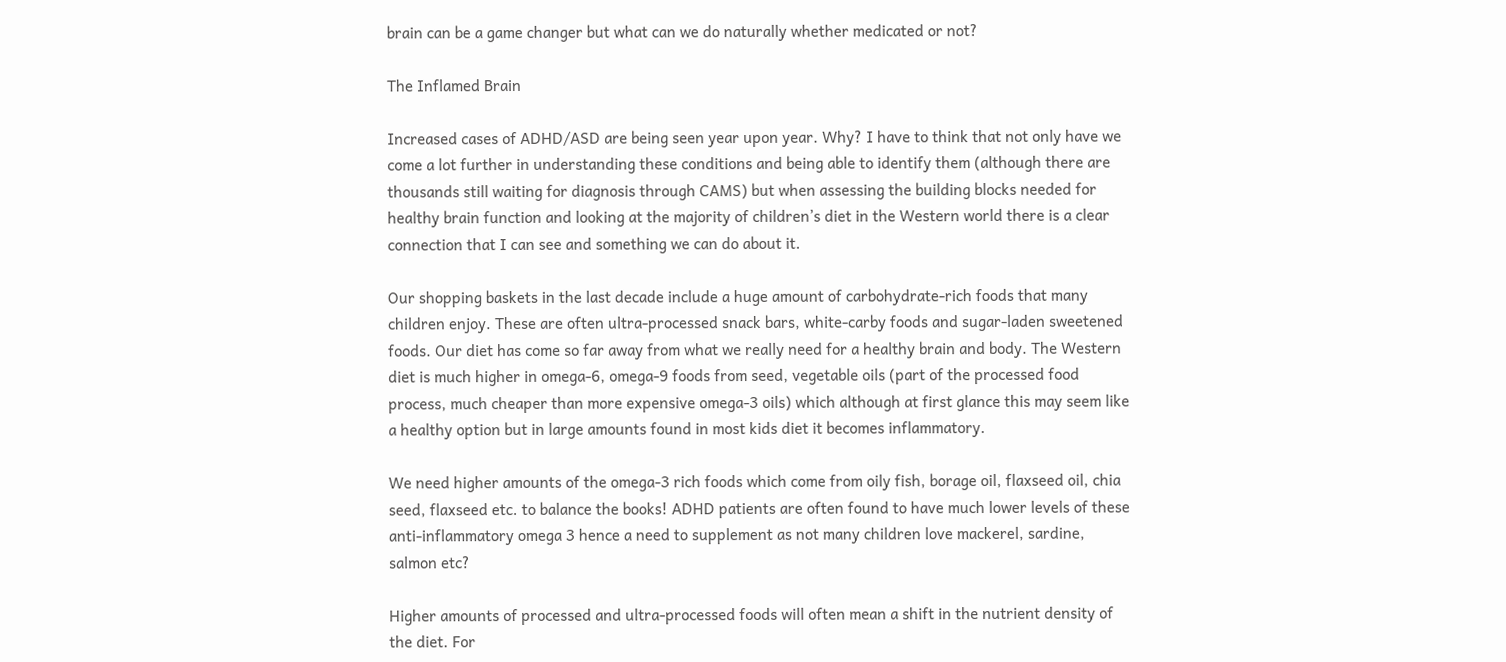brain can be a game changer but what can we do naturally whether medicated or not?

The Inflamed Brain

Increased cases of ADHD/ASD are being seen year upon year. Why? I have to think that not only have we come a lot further in understanding these conditions and being able to identify them (although there are thousands still waiting for diagnosis through CAMS) but when assessing the building blocks needed for healthy brain function and looking at the majority of children’s diet in the Western world there is a clear connection that I can see and something we can do about it.

Our shopping baskets in the last decade include a huge amount of carbohydrate-rich foods that many children enjoy. These are often ultra-processed snack bars, white-carby foods and sugar-laden sweetened foods. Our diet has come so far away from what we really need for a healthy brain and body. The Western diet is much higher in omega-6, omega-9 foods from seed, vegetable oils (part of the processed food process, much cheaper than more expensive omega-3 oils) which although at first glance this may seem like a healthy option but in large amounts found in most kids diet it becomes inflammatory.

We need higher amounts of the omega-3 rich foods which come from oily fish, borage oil, flaxseed oil, chia seed, flaxseed etc. to balance the books! ADHD patients are often found to have much lower levels of these anti-inflammatory omega 3 hence a need to supplement as not many children love mackerel, sardine, salmon etc?

Higher amounts of processed and ultra-processed foods will often mean a shift in the nutrient density of the diet. For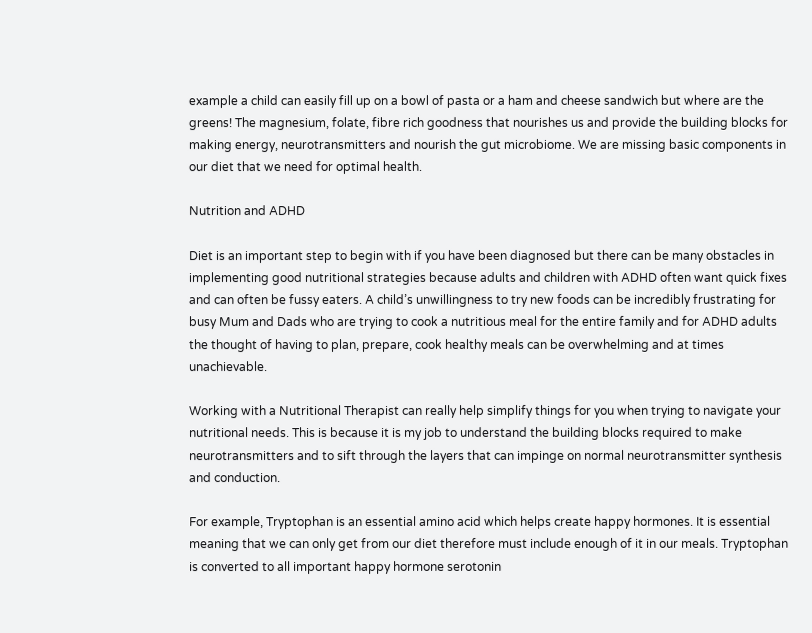example a child can easily fill up on a bowl of pasta or a ham and cheese sandwich but where are the greens! The magnesium, folate, fibre rich goodness that nourishes us and provide the building blocks for making energy, neurotransmitters and nourish the gut microbiome. We are missing basic components in our diet that we need for optimal health.

Nutrition and ADHD

Diet is an important step to begin with if you have been diagnosed but there can be many obstacles in implementing good nutritional strategies because adults and children with ADHD often want quick fixes and can often be fussy eaters. A child’s unwillingness to try new foods can be incredibly frustrating for busy Mum and Dads who are trying to cook a nutritious meal for the entire family and for ADHD adults the thought of having to plan, prepare, cook healthy meals can be overwhelming and at times unachievable.

Working with a Nutritional Therapist can really help simplify things for you when trying to navigate your nutritional needs. This is because it is my job to understand the building blocks required to make neurotransmitters and to sift through the layers that can impinge on normal neurotransmitter synthesis and conduction.

For example, Tryptophan is an essential amino acid which helps create happy hormones. It is essential meaning that we can only get from our diet therefore must include enough of it in our meals. Tryptophan is converted to all important happy hormone serotonin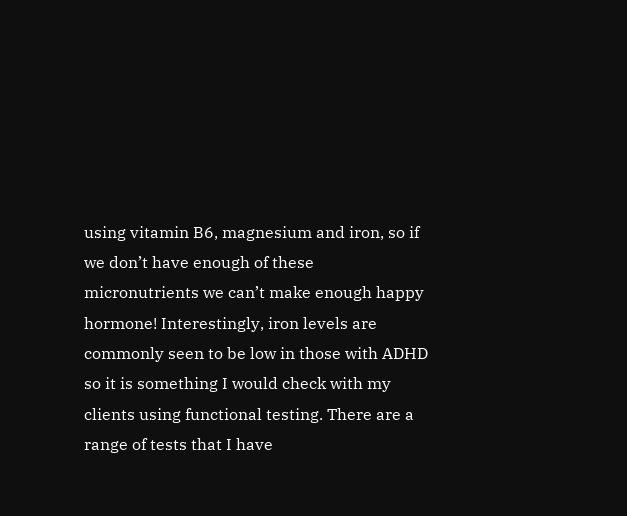using vitamin B6, magnesium and iron, so if we don’t have enough of these micronutrients we can’t make enough happy hormone! Interestingly, iron levels are commonly seen to be low in those with ADHD so it is something I would check with my clients using functional testing. There are a range of tests that I have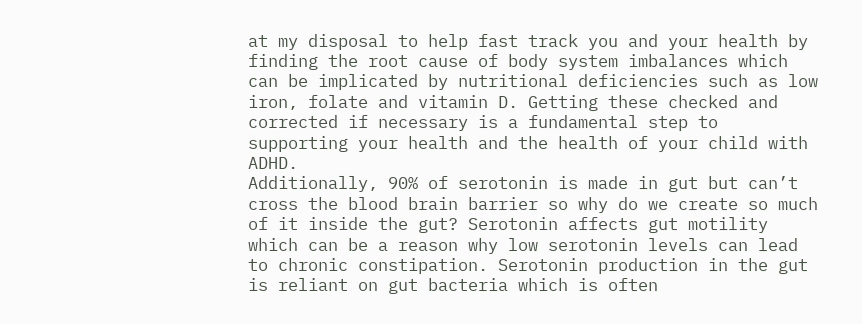at my disposal to help fast track you and your health by finding the root cause of body system imbalances which can be implicated by nutritional deficiencies such as low iron, folate and vitamin D. Getting these checked and corrected if necessary is a fundamental step to supporting your health and the health of your child with ADHD.
Additionally, 90% of serotonin is made in gut but can’t cross the blood brain barrier so why do we create so much of it inside the gut? Serotonin affects gut motility which can be a reason why low serotonin levels can lead to chronic constipation. Serotonin production in the gut is reliant on gut bacteria which is often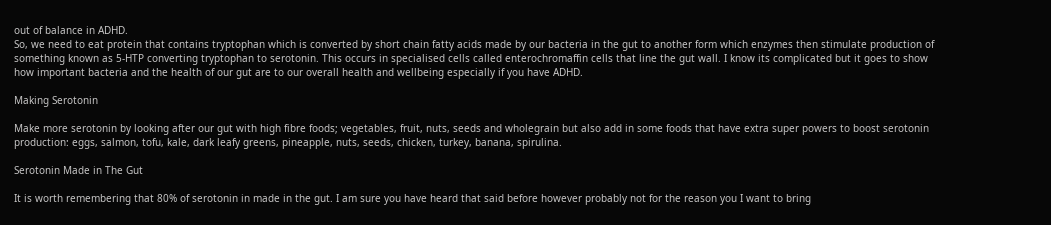out of balance in ADHD.
So, we need to eat protein that contains tryptophan which is converted by short chain fatty acids made by our bacteria in the gut to another form which enzymes then stimulate production of something known as 5-HTP converting tryptophan to serotonin. This occurs in specialised cells called enterochromaffin cells that line the gut wall. I know its complicated but it goes to show how important bacteria and the health of our gut are to our overall health and wellbeing especially if you have ADHD.

Making Serotonin

Make more serotonin by looking after our gut with high fibre foods; vegetables, fruit, nuts, seeds and wholegrain but also add in some foods that have extra super powers to boost serotonin production: eggs, salmon, tofu, kale, dark leafy greens, pineapple, nuts, seeds, chicken, turkey, banana, spirulina.

Serotonin Made in The Gut

It is worth remembering that 80% of serotonin in made in the gut. I am sure you have heard that said before however probably not for the reason you I want to bring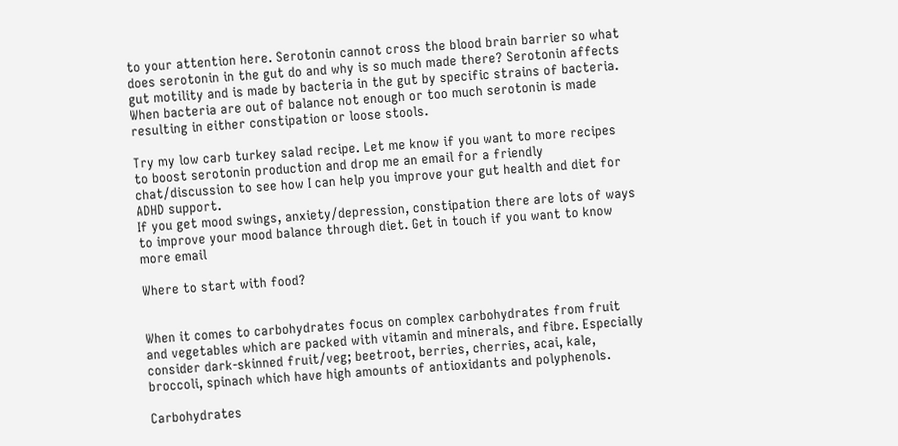to your attention here. Serotonin cannot cross the blood brain barrier so what does serotonin in the gut do and why is so much made there? Serotonin affects gut motility and is made by bacteria in the gut by specific strains of bacteria. When bacteria are out of balance not enough or too much serotonin is made resulting in either constipation or loose stools.

Try my low carb turkey salad recipe. Let me know if you want to more recipes to boost serotonin production and drop me an email for a friendly chat/discussion to see how I can help you improve your gut health and diet for ADHD support.
If you get mood swings, anxiety/depression, constipation there are lots of ways to improve your mood balance through diet. Get in touch if you want to know more email

Where to start with food?


When it comes to carbohydrates focus on complex carbohydrates from fruit and vegetables which are packed with vitamin and minerals, and fibre. Especially consider dark-skinned fruit/veg; beetroot, berries, cherries, acai, kale, broccoli, spinach which have high amounts of antioxidants and polyphenols.

Carbohydrates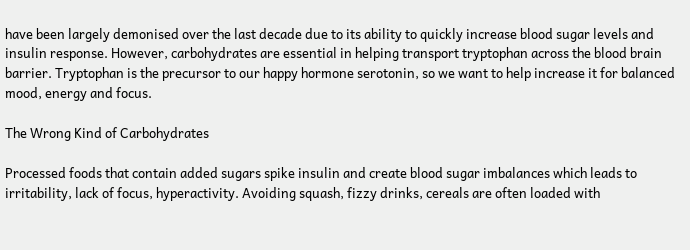have been largely demonised over the last decade due to its ability to quickly increase blood sugar levels and insulin response. However, carbohydrates are essential in helping transport tryptophan across the blood brain barrier. Tryptophan is the precursor to our happy hormone serotonin, so we want to help increase it for balanced mood, energy and focus.

The Wrong Kind of Carbohydrates

Processed foods that contain added sugars spike insulin and create blood sugar imbalances which leads to irritability, lack of focus, hyperactivity. Avoiding squash, fizzy drinks, cereals are often loaded with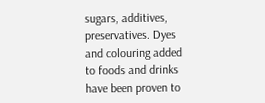sugars, additives, preservatives. Dyes and colouring added to foods and drinks have been proven to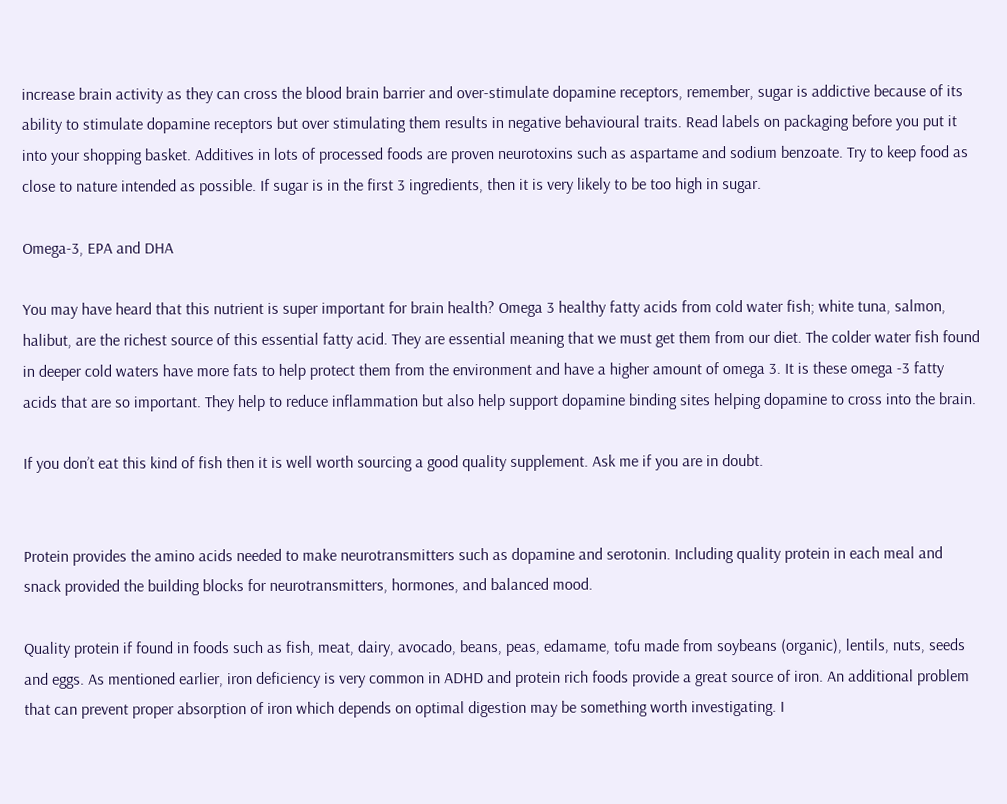increase brain activity as they can cross the blood brain barrier and over-stimulate dopamine receptors, remember, sugar is addictive because of its ability to stimulate dopamine receptors but over stimulating them results in negative behavioural traits. Read labels on packaging before you put it into your shopping basket. Additives in lots of processed foods are proven neurotoxins such as aspartame and sodium benzoate. Try to keep food as close to nature intended as possible. If sugar is in the first 3 ingredients, then it is very likely to be too high in sugar.

Omega-3, EPA and DHA

You may have heard that this nutrient is super important for brain health? Omega 3 healthy fatty acids from cold water fish; white tuna, salmon, halibut, are the richest source of this essential fatty acid. They are essential meaning that we must get them from our diet. The colder water fish found in deeper cold waters have more fats to help protect them from the environment and have a higher amount of omega 3. It is these omega -3 fatty acids that are so important. They help to reduce inflammation but also help support dopamine binding sites helping dopamine to cross into the brain.

If you don’t eat this kind of fish then it is well worth sourcing a good quality supplement. Ask me if you are in doubt.


Protein provides the amino acids needed to make neurotransmitters such as dopamine and serotonin. Including quality protein in each meal and snack provided the building blocks for neurotransmitters, hormones, and balanced mood.

Quality protein if found in foods such as fish, meat, dairy, avocado, beans, peas, edamame, tofu made from soybeans (organic), lentils, nuts, seeds and eggs. As mentioned earlier, iron deficiency is very common in ADHD and protein rich foods provide a great source of iron. An additional problem that can prevent proper absorption of iron which depends on optimal digestion may be something worth investigating. I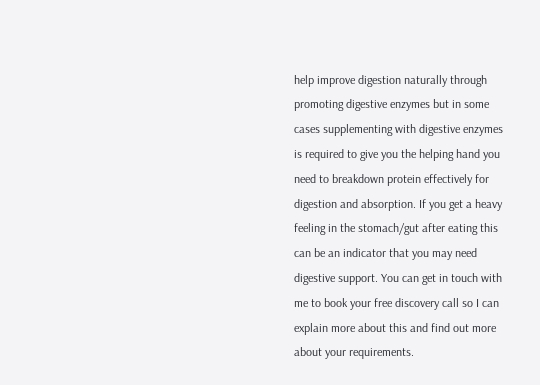help improve digestion naturally through promoting digestive enzymes but in some cases supplementing with digestive enzymes is required to give you the helping hand you need to breakdown protein effectively for digestion and absorption. If you get a heavy feeling in the stomach/gut after eating this can be an indicator that you may need digestive support. You can get in touch with me to book your free discovery call so I can explain more about this and find out more about your requirements.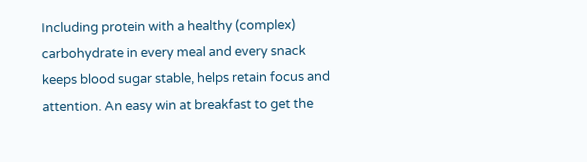Including protein with a healthy (complex) carbohydrate in every meal and every snack keeps blood sugar stable, helps retain focus and attention. An easy win at breakfast to get the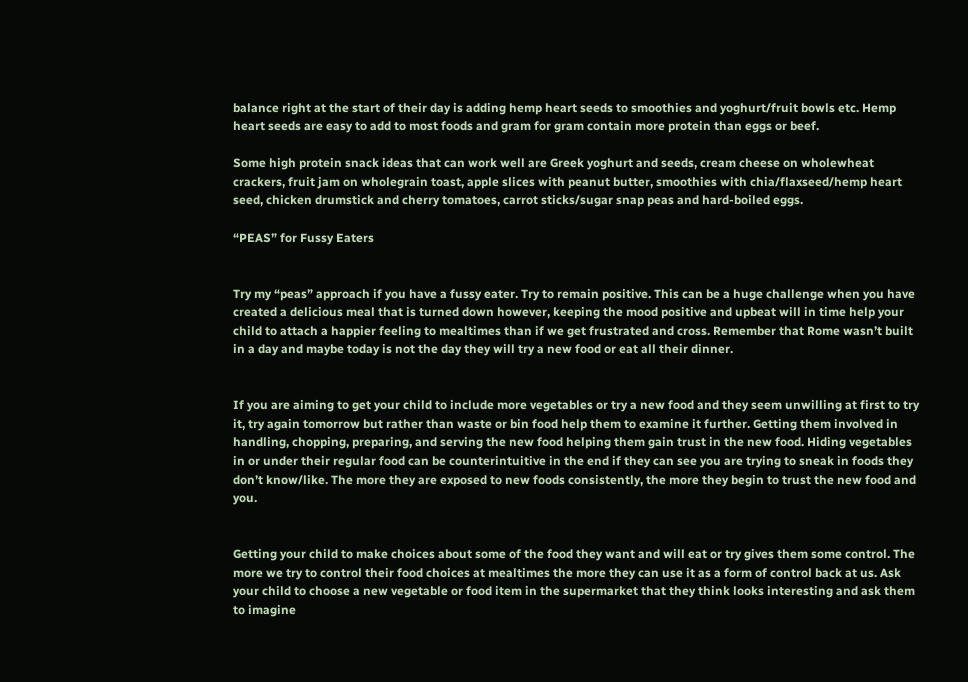balance right at the start of their day is adding hemp heart seeds to smoothies and yoghurt/fruit bowls etc. Hemp heart seeds are easy to add to most foods and gram for gram contain more protein than eggs or beef.

Some high protein snack ideas that can work well are Greek yoghurt and seeds, cream cheese on wholewheat crackers, fruit jam on wholegrain toast, apple slices with peanut butter, smoothies with chia/flaxseed/hemp heart seed, chicken drumstick and cherry tomatoes, carrot sticks/sugar snap peas and hard-boiled eggs.

“PEAS” for Fussy Eaters


Try my “peas” approach if you have a fussy eater. Try to remain positive. This can be a huge challenge when you have created a delicious meal that is turned down however, keeping the mood positive and upbeat will in time help your child to attach a happier feeling to mealtimes than if we get frustrated and cross. Remember that Rome wasn’t built in a day and maybe today is not the day they will try a new food or eat all their dinner.


If you are aiming to get your child to include more vegetables or try a new food and they seem unwilling at first to try it, try again tomorrow but rather than waste or bin food help them to examine it further. Getting them involved in handling, chopping, preparing, and serving the new food helping them gain trust in the new food. Hiding vegetables in or under their regular food can be counterintuitive in the end if they can see you are trying to sneak in foods they don’t know/like. The more they are exposed to new foods consistently, the more they begin to trust the new food and you.


Getting your child to make choices about some of the food they want and will eat or try gives them some control. The more we try to control their food choices at mealtimes the more they can use it as a form of control back at us. Ask your child to choose a new vegetable or food item in the supermarket that they think looks interesting and ask them to imagine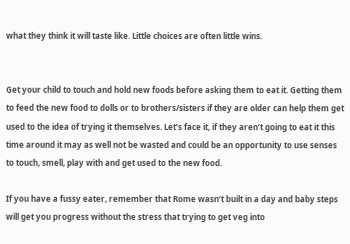what they think it will taste like. Little choices are often little wins.


Get your child to touch and hold new foods before asking them to eat it. Getting them to feed the new food to dolls or to brothers/sisters if they are older can help them get used to the idea of trying it themselves. Let’s face it, if they aren’t going to eat it this time around it may as well not be wasted and could be an opportunity to use senses to touch, smell, play with and get used to the new food.

If you have a fussy eater, remember that Rome wasn’t built in a day and baby steps will get you progress without the stress that trying to get veg into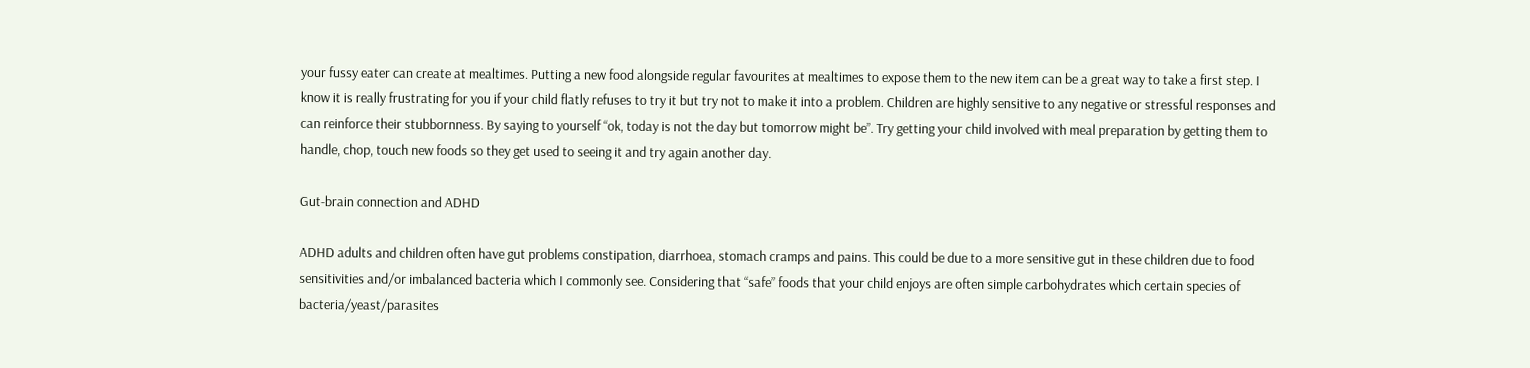your fussy eater can create at mealtimes. Putting a new food alongside regular favourites at mealtimes to expose them to the new item can be a great way to take a first step. I know it is really frustrating for you if your child flatly refuses to try it but try not to make it into a problem. Children are highly sensitive to any negative or stressful responses and can reinforce their stubbornness. By saying to yourself “ok, today is not the day but tomorrow might be”. Try getting your child involved with meal preparation by getting them to handle, chop, touch new foods so they get used to seeing it and try again another day.

Gut-brain connection and ADHD

ADHD adults and children often have gut problems constipation, diarrhoea, stomach cramps and pains. This could be due to a more sensitive gut in these children due to food sensitivities and/or imbalanced bacteria which I commonly see. Considering that “safe” foods that your child enjoys are often simple carbohydrates which certain species of bacteria/yeast/parasites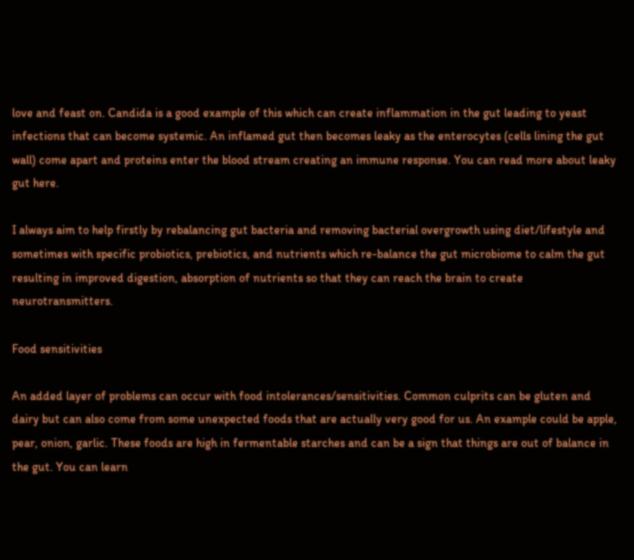love and feast on. Candida is a good example of this which can create inflammation in the gut leading to yeast infections that can become systemic. An inflamed gut then becomes leaky as the enterocytes (cells lining the gut wall) come apart and proteins enter the blood stream creating an immune response. You can read more about leaky gut here.

I always aim to help firstly by rebalancing gut bacteria and removing bacterial overgrowth using diet/lifestyle and sometimes with specific probiotics, prebiotics, and nutrients which re-balance the gut microbiome to calm the gut resulting in improved digestion, absorption of nutrients so that they can reach the brain to create neurotransmitters.

Food sensitivities

An added layer of problems can occur with food intolerances/sensitivities. Common culprits can be gluten and dairy but can also come from some unexpected foods that are actually very good for us. An example could be apple, pear, onion, garlic. These foods are high in fermentable starches and can be a sign that things are out of balance in the gut. You can learn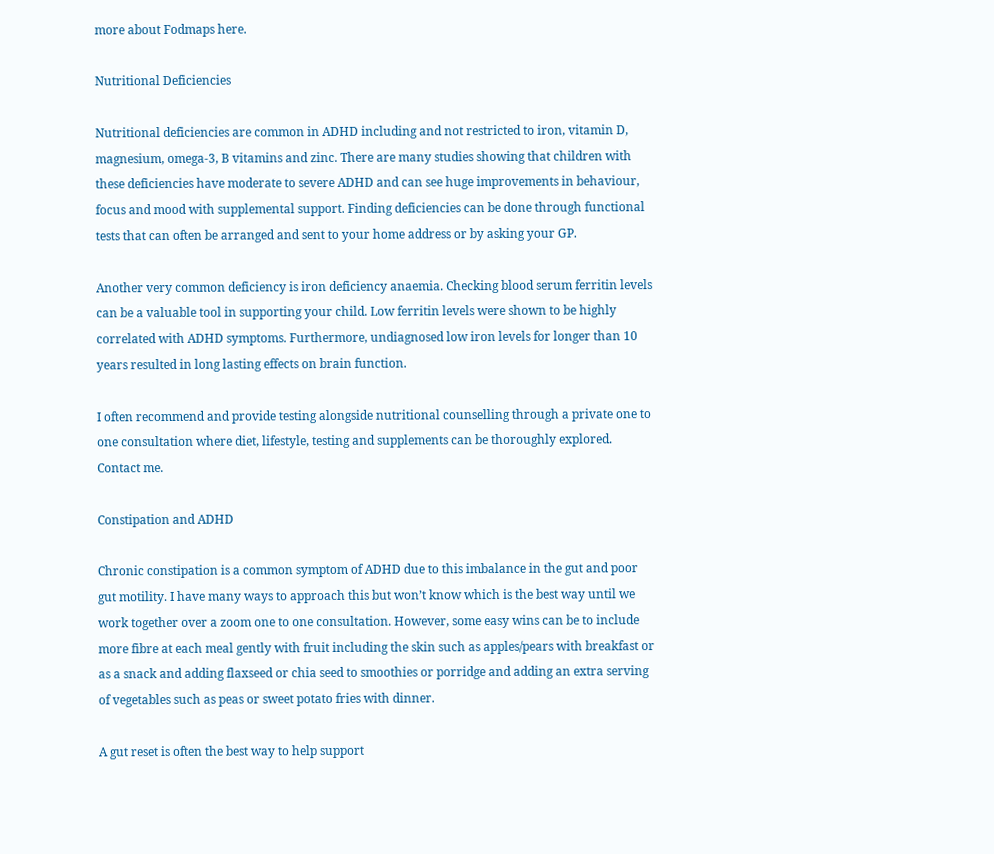more about Fodmaps here.

Nutritional Deficiencies

Nutritional deficiencies are common in ADHD including and not restricted to iron, vitamin D, magnesium, omega-3, B vitamins and zinc. There are many studies showing that children with these deficiencies have moderate to severe ADHD and can see huge improvements in behaviour, focus and mood with supplemental support. Finding deficiencies can be done through functional tests that can often be arranged and sent to your home address or by asking your GP.

Another very common deficiency is iron deficiency anaemia. Checking blood serum ferritin levels can be a valuable tool in supporting your child. Low ferritin levels were shown to be highly correlated with ADHD symptoms. Furthermore, undiagnosed low iron levels for longer than 10 years resulted in long lasting effects on brain function.

I often recommend and provide testing alongside nutritional counselling through a private one to one consultation where diet, lifestyle, testing and supplements can be thoroughly explored. Contact me.

Constipation and ADHD

Chronic constipation is a common symptom of ADHD due to this imbalance in the gut and poor gut motility. I have many ways to approach this but won’t know which is the best way until we work together over a zoom one to one consultation. However, some easy wins can be to include more fibre at each meal gently with fruit including the skin such as apples/pears with breakfast or as a snack and adding flaxseed or chia seed to smoothies or porridge and adding an extra serving of vegetables such as peas or sweet potato fries with dinner.

A gut reset is often the best way to help support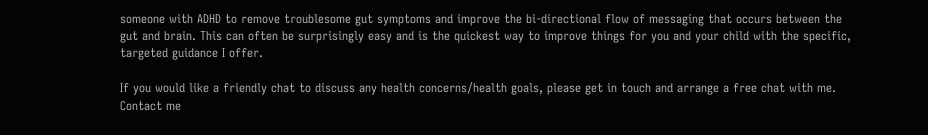someone with ADHD to remove troublesome gut symptoms and improve the bi-directional flow of messaging that occurs between the gut and brain. This can often be surprisingly easy and is the quickest way to improve things for you and your child with the specific, targeted guidance I offer.

If you would like a friendly chat to discuss any health concerns/health goals, please get in touch and arrange a free chat with me. Contact me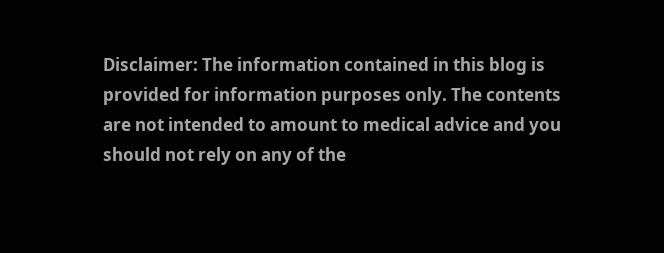Disclaimer: The information contained in this blog is provided for information purposes only. The contents are not intended to amount to medical advice and you should not rely on any of the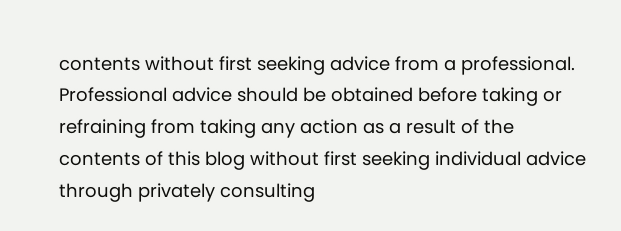contents without first seeking advice from a professional. Professional advice should be obtained before taking or refraining from taking any action as a result of the contents of this blog without first seeking individual advice through privately consulting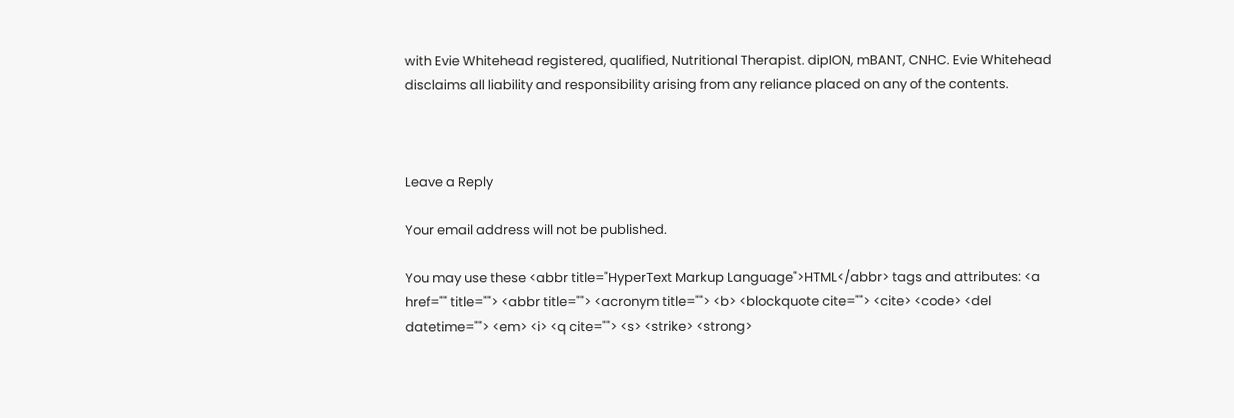with Evie Whitehead registered, qualified, Nutritional Therapist. dipION, mBANT, CNHC. Evie Whitehead disclaims all liability and responsibility arising from any reliance placed on any of the contents.



Leave a Reply

Your email address will not be published.

You may use these <abbr title="HyperText Markup Language">HTML</abbr> tags and attributes: <a href="" title=""> <abbr title=""> <acronym title=""> <b> <blockquote cite=""> <cite> <code> <del datetime=""> <em> <i> <q cite=""> <s> <strike> <strong>